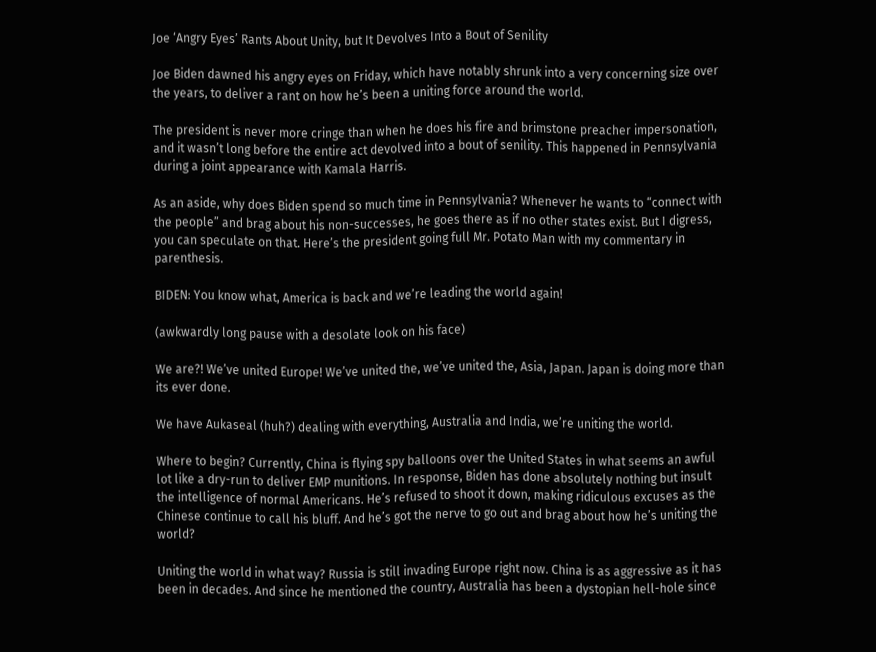Joe ‘Angry Eyes’ Rants About Unity, but It Devolves Into a Bout of Senility

Joe Biden dawned his angry eyes on Friday, which have notably shrunk into a very concerning size over the years, to deliver a rant on how he’s been a uniting force around the world.

The president is never more cringe than when he does his fire and brimstone preacher impersonation, and it wasn’t long before the entire act devolved into a bout of senility. This happened in Pennsylvania during a joint appearance with Kamala Harris.

As an aside, why does Biden spend so much time in Pennsylvania? Whenever he wants to “connect with the people” and brag about his non-successes, he goes there as if no other states exist. But I digress, you can speculate on that. Here’s the president going full Mr. Potato Man with my commentary in parenthesis.

BIDEN: You know what, America is back and we’re leading the world again!

(awkwardly long pause with a desolate look on his face)

We are?! We’ve united Europe! We’ve united the, we’ve united the, Asia, Japan. Japan is doing more than its ever done.

We have Aukaseal (huh?) dealing with everything, Australia and India, we’re uniting the world.

Where to begin? Currently, China is flying spy balloons over the United States in what seems an awful lot like a dry-run to deliver EMP munitions. In response, Biden has done absolutely nothing but insult the intelligence of normal Americans. He’s refused to shoot it down, making ridiculous excuses as the Chinese continue to call his bluff. And he’s got the nerve to go out and brag about how he’s uniting the world?

Uniting the world in what way? Russia is still invading Europe right now. China is as aggressive as it has been in decades. And since he mentioned the country, Australia has been a dystopian hell-hole since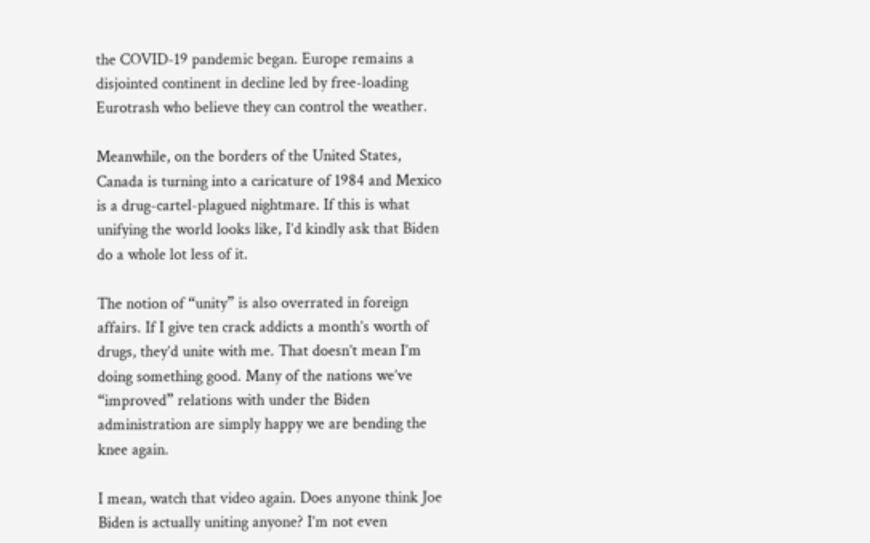the COVID-19 pandemic began. Europe remains a disjointed continent in decline led by free-loading Eurotrash who believe they can control the weather.

Meanwhile, on the borders of the United States, Canada is turning into a caricature of 1984 and Mexico is a drug-cartel-plagued nightmare. If this is what unifying the world looks like, I’d kindly ask that Biden do a whole lot less of it.

The notion of “unity” is also overrated in foreign affairs. If I give ten crack addicts a month’s worth of drugs, they’d unite with me. That doesn’t mean I’m doing something good. Many of the nations we’ve “improved” relations with under the Biden administration are simply happy we are bending the knee again.

I mean, watch that video again. Does anyone think Joe Biden is actually uniting anyone? I’m not even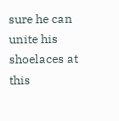sure he can unite his shoelaces at this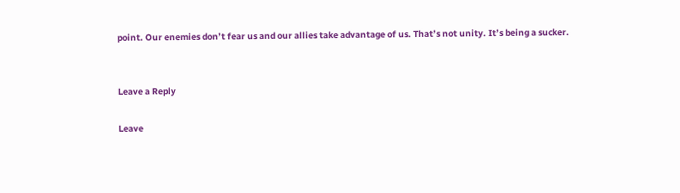point. Our enemies don’t fear us and our allies take advantage of us. That’s not unity. It’s being a sucker.


Leave a Reply

Leave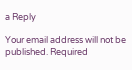a Reply

Your email address will not be published. Required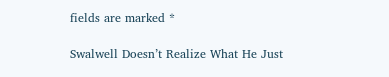fields are marked *

Swalwell Doesn’t Realize What He Just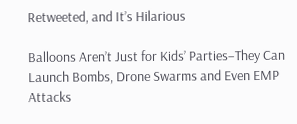Retweeted, and It’s Hilarious

Balloons Aren’t Just for Kids’ Parties–They Can Launch Bombs, Drone Swarms and Even EMP Attacks